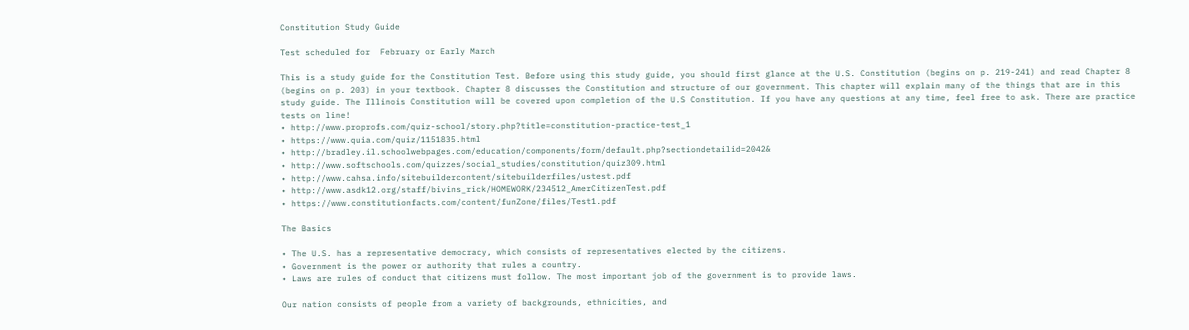Constitution Study Guide

Test scheduled for  February or Early March

This is a study guide for the Constitution Test. Before using this study guide, you should first glance at the U.S. Constitution (begins on p. 219-241) and read Chapter 8 (begins on p. 203) in your textbook. Chapter 8 discusses the Constitution and structure of our government. This chapter will explain many of the things that are in this study guide. The Illinois Constitution will be covered upon completion of the U.S Constitution. If you have any questions at any time, feel free to ask. There are practice tests on line!
• http://www.proprofs.com/quiz-school/story.php?title=constitution-practice-test_1
• https://www.quia.com/quiz/1151835.html
• http://bradley.il.schoolwebpages.com/education/components/form/default.php?sectiondetailid=2042&
• http://www.softschools.com/quizzes/social_studies/constitution/quiz309.html
• http://www.cahsa.info/sitebuildercontent/sitebuilderfiles/ustest.pdf
• http://www.asdk12.org/staff/bivins_rick/HOMEWORK/234512_AmerCitizenTest.pdf
• https://www.constitutionfacts.com/content/funZone/files/Test1.pdf

The Basics

• The U.S. has a representative democracy, which consists of representatives elected by the citizens.
• Government is the power or authority that rules a country.
• Laws are rules of conduct that citizens must follow. The most important job of the government is to provide laws.

Our nation consists of people from a variety of backgrounds, ethnicities, and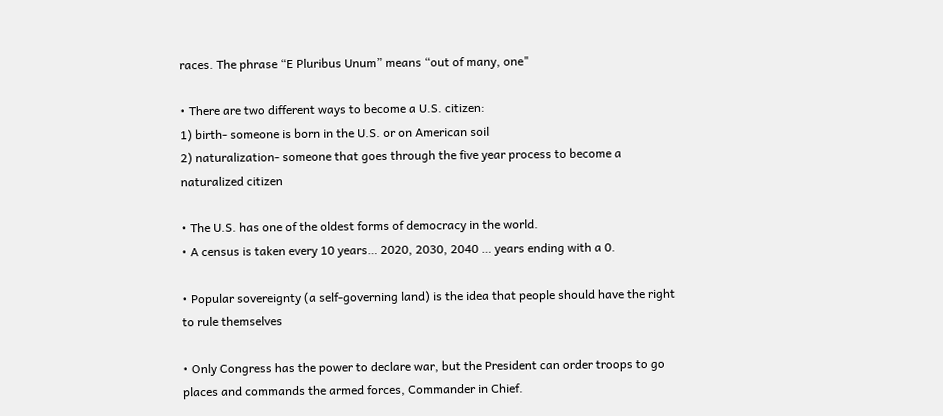races. The phrase “E Pluribus Unum” means “out of many, one"

• There are two different ways to become a U.S. citizen:
1) birth- someone is born in the U.S. or on American soil
2) naturalization- someone that goes through the five year process to become a naturalized citizen

• The U.S. has one of the oldest forms of democracy in the world.
• A census is taken every 10 years… 2020, 2030, 2040 … years ending with a 0.

• Popular sovereignty (a self-governing land) is the idea that people should have the right to rule themselves

• Only Congress has the power to declare war, but the President can order troops to go places and commands the armed forces, Commander in Chief.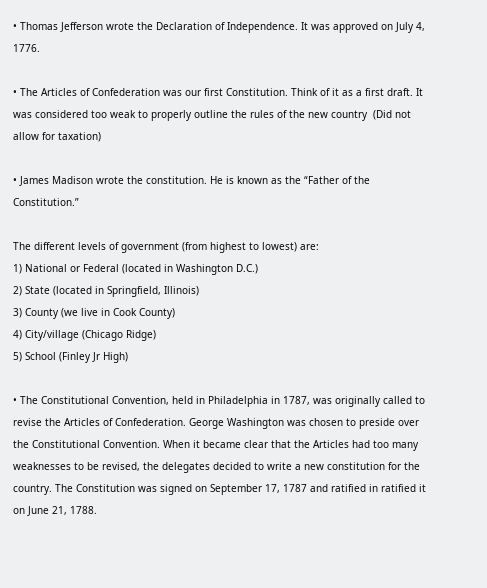• Thomas Jefferson wrote the Declaration of Independence. It was approved on July 4, 1776.

• The Articles of Confederation was our first Constitution. Think of it as a first draft. It was considered too weak to properly outline the rules of the new country  (Did not allow for taxation)

• James Madison wrote the constitution. He is known as the “Father of the Constitution.”

The different levels of government (from highest to lowest) are:
1) National or Federal (located in Washington D.C.)
2) State (located in Springfield, Illinois)
3) County (we live in Cook County)
4) City/village (Chicago Ridge)
5) School (Finley Jr High)

• The Constitutional Convention, held in Philadelphia in 1787, was originally called to revise the Articles of Confederation. George Washington was chosen to preside over the Constitutional Convention. When it became clear that the Articles had too many weaknesses to be revised, the delegates decided to write a new constitution for the country. The Constitution was signed on September 17, 1787 and ratified in ratified it on June 21, 1788.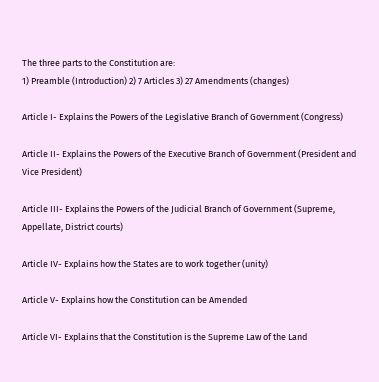The three parts to the Constitution are:
1) Preamble (Introduction) 2) 7 Articles 3) 27 Amendments (changes)

Article I- Explains the Powers of the Legislative Branch of Government (Congress)

Article II- Explains the Powers of the Executive Branch of Government (President and Vice President)

Article III- Explains the Powers of the Judicial Branch of Government (Supreme, Appellate, District courts)

Article IV- Explains how the States are to work together (unity)

Article V- Explains how the Constitution can be Amended

Article VI- Explains that the Constitution is the Supreme Law of the Land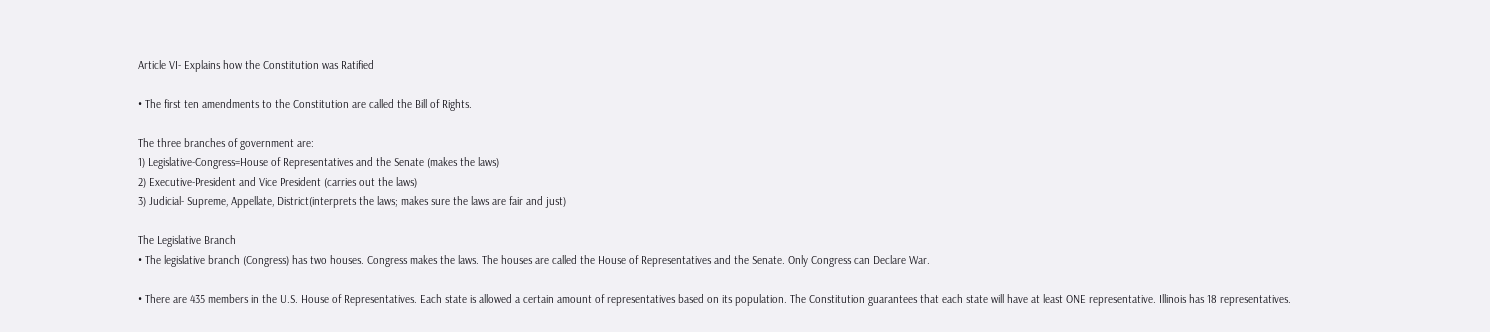Article VI- Explains how the Constitution was Ratified

• The first ten amendments to the Constitution are called the Bill of Rights.

The three branches of government are:
1) Legislative-Congress=House of Representatives and the Senate (makes the laws)
2) Executive-President and Vice President (carries out the laws)
3) Judicial- Supreme, Appellate, District(interprets the laws; makes sure the laws are fair and just)

The Legislative Branch
• The legislative branch (Congress) has two houses. Congress makes the laws. The houses are called the House of Representatives and the Senate. Only Congress can Declare War.

• There are 435 members in the U.S. House of Representatives. Each state is allowed a certain amount of representatives based on its population. The Constitution guarantees that each state will have at least ONE representative. Illinois has 18 representatives.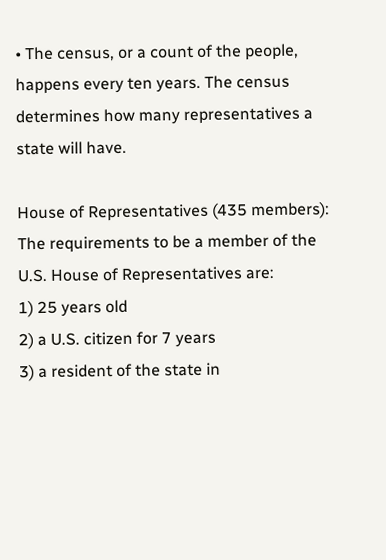• The census, or a count of the people, happens every ten years. The census determines how many representatives a state will have.

House of Representatives (435 members):
The requirements to be a member of the U.S. House of Representatives are:
1) 25 years old
2) a U.S. citizen for 7 years
3) a resident of the state in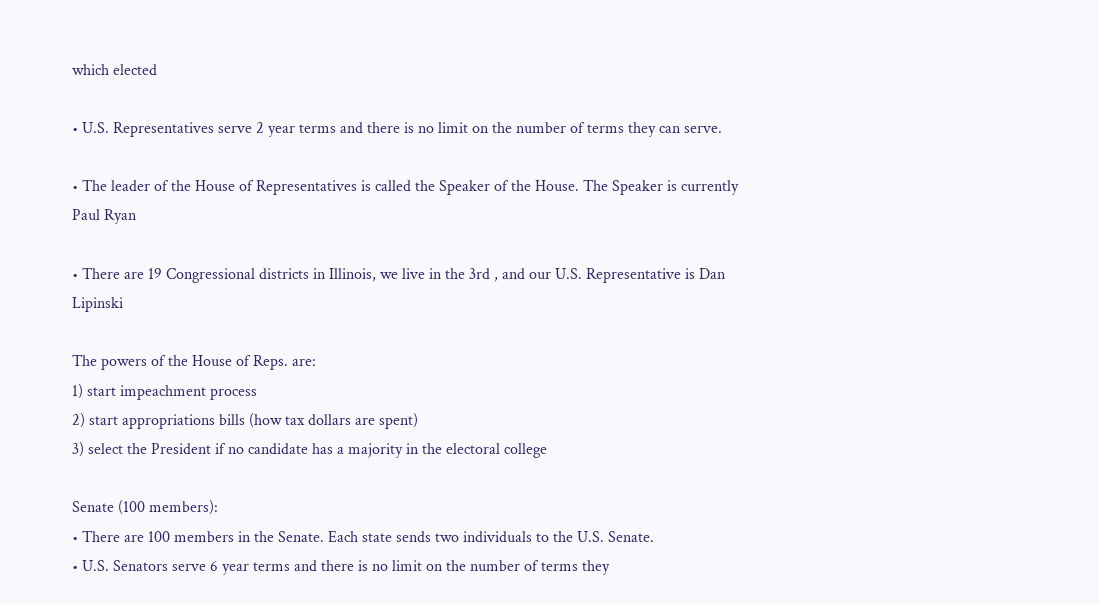which elected

• U.S. Representatives serve 2 year terms and there is no limit on the number of terms they can serve.

• The leader of the House of Representatives is called the Speaker of the House. The Speaker is currently Paul Ryan

• There are 19 Congressional districts in Illinois, we live in the 3rd , and our U.S. Representative is Dan Lipinski

The powers of the House of Reps. are:
1) start impeachment process
2) start appropriations bills (how tax dollars are spent)
3) select the President if no candidate has a majority in the electoral college

Senate (100 members):
• There are 100 members in the Senate. Each state sends two individuals to the U.S. Senate.
• U.S. Senators serve 6 year terms and there is no limit on the number of terms they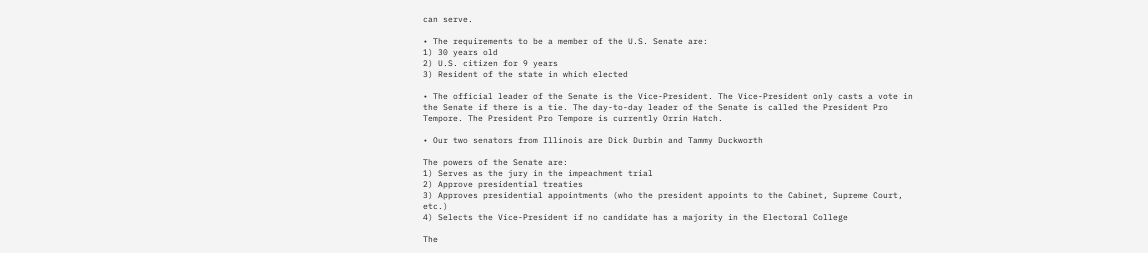can serve.

• The requirements to be a member of the U.S. Senate are:
1) 30 years old
2) U.S. citizen for 9 years
3) Resident of the state in which elected

• The official leader of the Senate is the Vice-President. The Vice-President only casts a vote in the Senate if there is a tie. The day-to-day leader of the Senate is called the President Pro Tempore. The President Pro Tempore is currently Orrin Hatch.

• Our two senators from Illinois are Dick Durbin and Tammy Duckworth

The powers of the Senate are:
1) Serves as the jury in the impeachment trial
2) Approve presidential treaties
3) Approves presidential appointments (who the president appoints to the Cabinet, Supreme Court, etc.)
4) Selects the Vice-President if no candidate has a majority in the Electoral College

The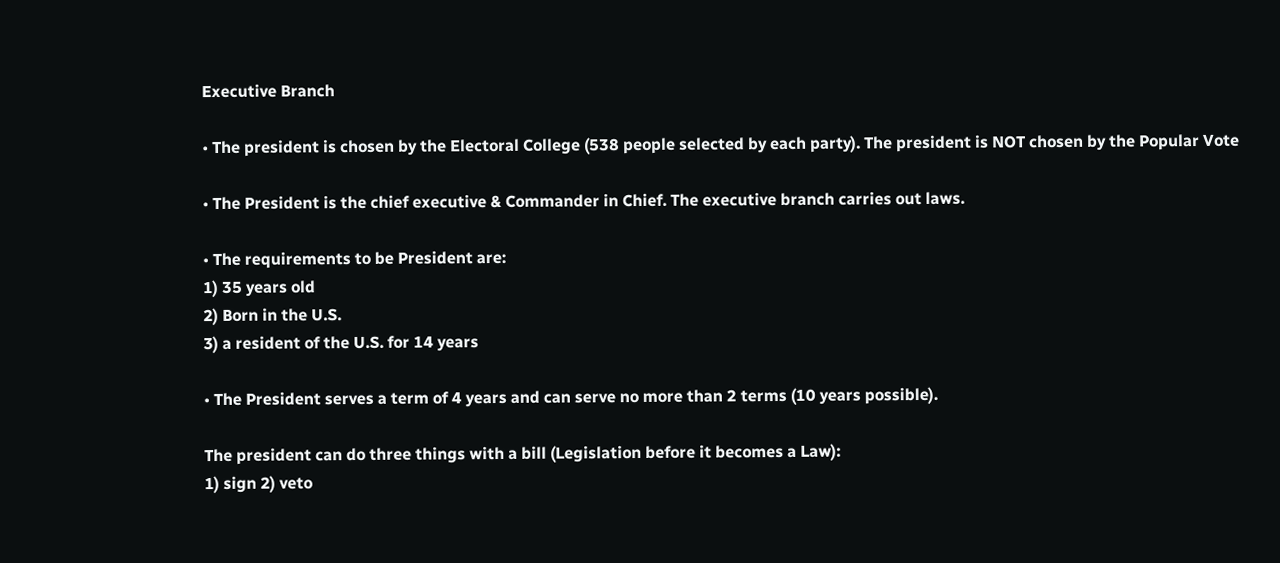Executive Branch

• The president is chosen by the Electoral College (538 people selected by each party). The president is NOT chosen by the Popular Vote

• The President is the chief executive & Commander in Chief. The executive branch carries out laws.

• The requirements to be President are:
1) 35 years old
2) Born in the U.S.
3) a resident of the U.S. for 14 years

• The President serves a term of 4 years and can serve no more than 2 terms (10 years possible).

The president can do three things with a bill (Legislation before it becomes a Law):
1) sign 2) veto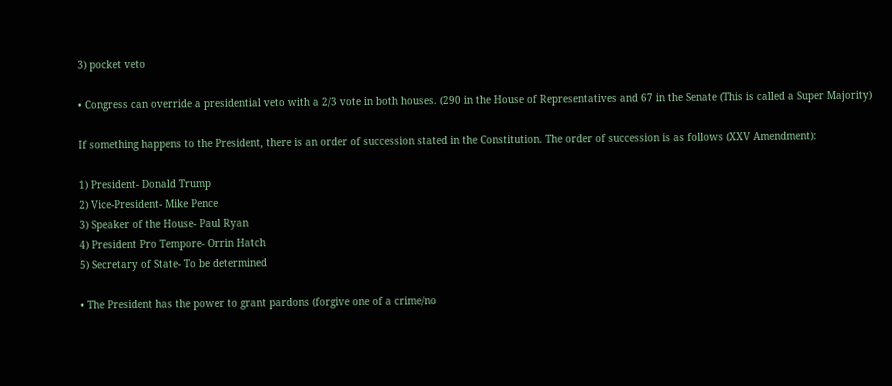3) pocket veto

• Congress can override a presidential veto with a 2/3 vote in both houses. (290 in the House of Representatives and 67 in the Senate (This is called a Super Majority)

If something happens to the President, there is an order of succession stated in the Constitution. The order of succession is as follows (XXV Amendment):

1) President- Donald Trump
2) Vice-President- Mike Pence
3) Speaker of the House- Paul Ryan
4) President Pro Tempore- Orrin Hatch
5) Secretary of State- To be determined

• The President has the power to grant pardons (forgive one of a crime/no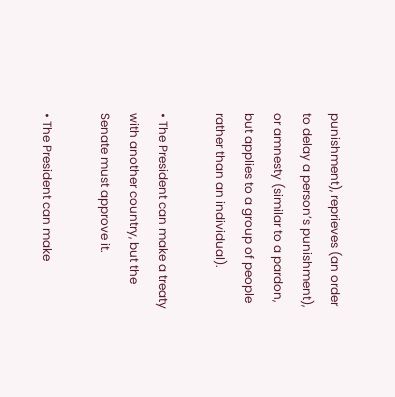punishment), reprieves (an order to delay a person’s punishment), or amnesty (similar to a pardon, but applies to a group of people rather than an individual).

• The President can make a treaty with another country, but the Senate must approve it.

• The President can make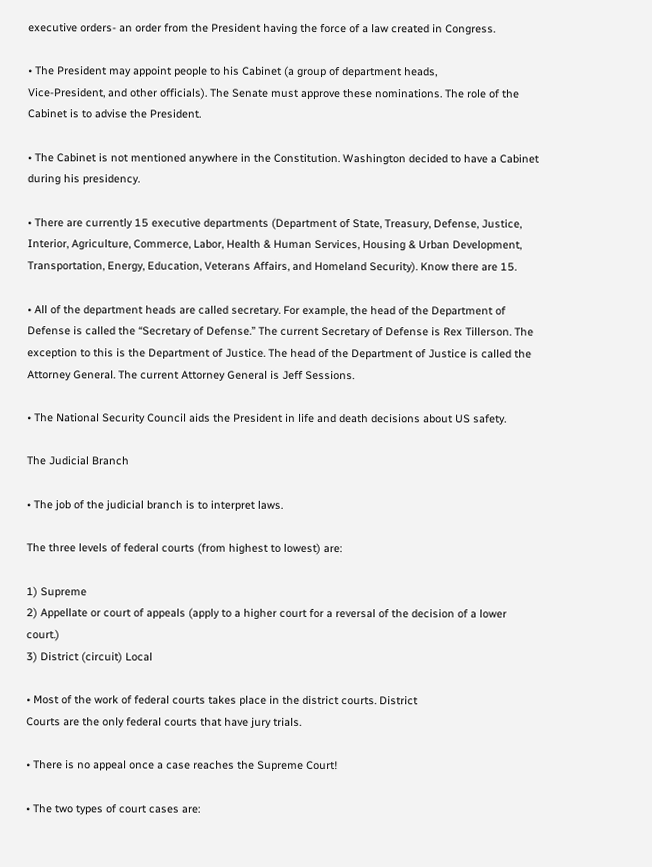executive orders- an order from the President having the force of a law created in Congress.

• The President may appoint people to his Cabinet (a group of department heads,
Vice-President, and other officials). The Senate must approve these nominations. The role of the Cabinet is to advise the President.

• The Cabinet is not mentioned anywhere in the Constitution. Washington decided to have a Cabinet during his presidency.

• There are currently 15 executive departments (Department of State, Treasury, Defense, Justice, Interior, Agriculture, Commerce, Labor, Health & Human Services, Housing & Urban Development, Transportation, Energy, Education, Veterans Affairs, and Homeland Security). Know there are 15.

• All of the department heads are called secretary. For example, the head of the Department of Defense is called the “Secretary of Defense.” The current Secretary of Defense is Rex Tillerson. The exception to this is the Department of Justice. The head of the Department of Justice is called the Attorney General. The current Attorney General is Jeff Sessions.

• The National Security Council aids the President in life and death decisions about US safety.

The Judicial Branch

• The job of the judicial branch is to interpret laws.

The three levels of federal courts (from highest to lowest) are:

1) Supreme
2) Appellate or court of appeals (apply to a higher court for a reversal of the decision of a lower court.)
3) District (circuit) Local

• Most of the work of federal courts takes place in the district courts. District
Courts are the only federal courts that have jury trials.

• There is no appeal once a case reaches the Supreme Court!

• The two types of court cases are: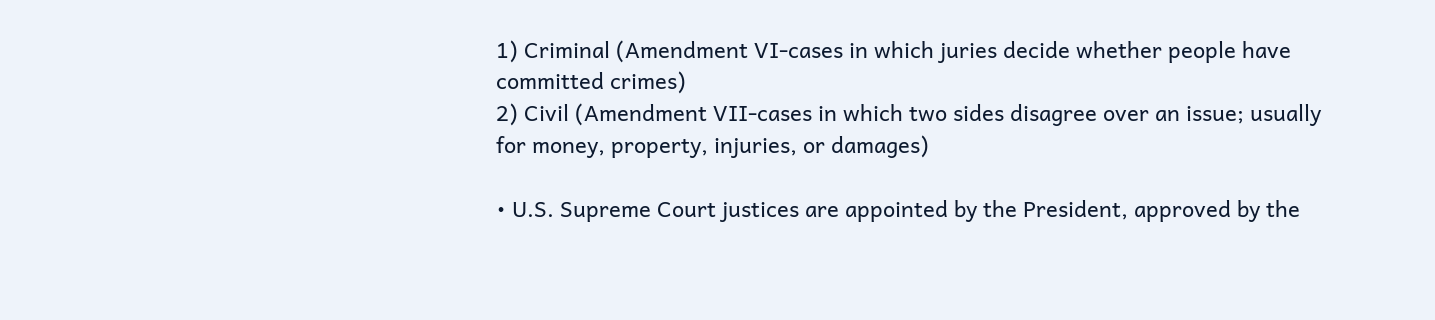1) Criminal (Amendment VI-cases in which juries decide whether people have committed crimes)
2) Civil (Amendment VII-cases in which two sides disagree over an issue; usually for money, property, injuries, or damages)

• U.S. Supreme Court justices are appointed by the President, approved by the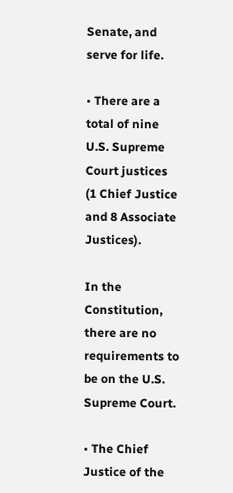Senate, and serve for life.

• There are a total of nine U.S. Supreme Court justices (1 Chief Justice and 8 Associate Justices).

In the Constitution, there are no requirements to be on the U.S. Supreme Court.

• The Chief Justice of the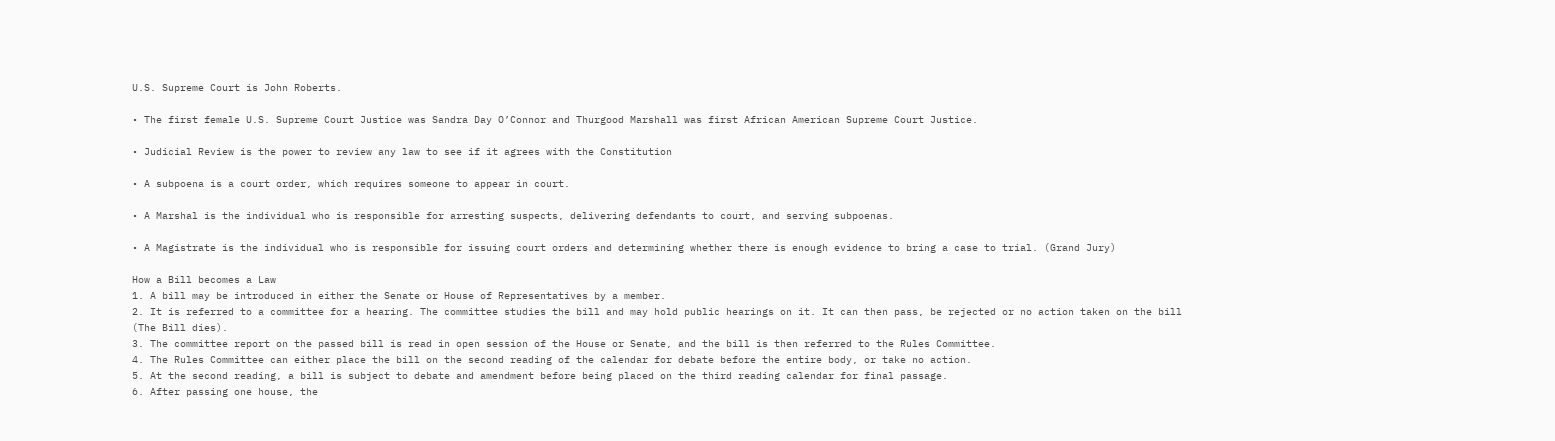U.S. Supreme Court is John Roberts.

• The first female U.S. Supreme Court Justice was Sandra Day O’Connor and Thurgood Marshall was first African American Supreme Court Justice.

• Judicial Review is the power to review any law to see if it agrees with the Constitution

• A subpoena is a court order, which requires someone to appear in court.

• A Marshal is the individual who is responsible for arresting suspects, delivering defendants to court, and serving subpoenas.

• A Magistrate is the individual who is responsible for issuing court orders and determining whether there is enough evidence to bring a case to trial. (Grand Jury)

How a Bill becomes a Law
1. A bill may be introduced in either the Senate or House of Representatives by a member.
2. It is referred to a committee for a hearing. The committee studies the bill and may hold public hearings on it. It can then pass, be rejected or no action taken on the bill (The Bill dies).
3. The committee report on the passed bill is read in open session of the House or Senate, and the bill is then referred to the Rules Committee.
4. The Rules Committee can either place the bill on the second reading of the calendar for debate before the entire body, or take no action.
5. At the second reading, a bill is subject to debate and amendment before being placed on the third reading calendar for final passage.
6. After passing one house, the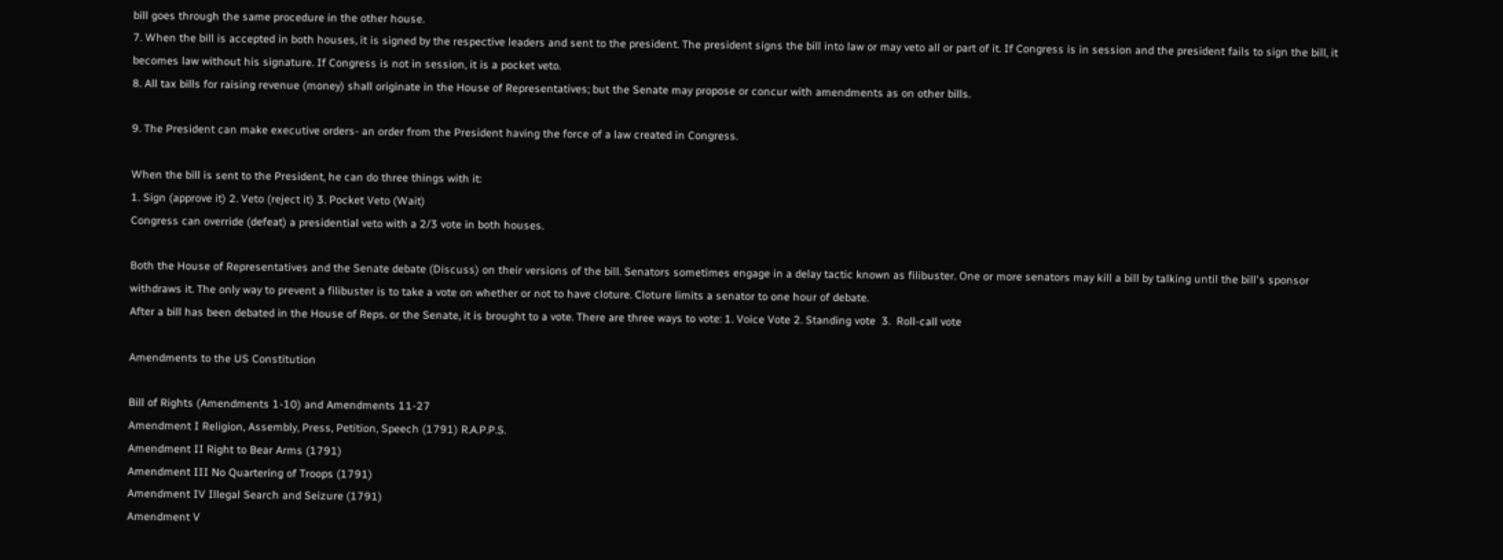bill goes through the same procedure in the other house.
7. When the bill is accepted in both houses, it is signed by the respective leaders and sent to the president. The president signs the bill into law or may veto all or part of it. If Congress is in session and the president fails to sign the bill, it becomes law without his signature. If Congress is not in session, it is a pocket veto.
8. All tax bills for raising revenue (money) shall originate in the House of Representatives; but the Senate may propose or concur with amendments as on other bills.

9. The President can make executive orders- an order from the President having the force of a law created in Congress.

When the bill is sent to the President, he can do three things with it:
1. Sign (approve it) 2. Veto (reject it) 3. Pocket Veto (Wait)
Congress can override (defeat) a presidential veto with a 2/3 vote in both houses.

Both the House of Representatives and the Senate debate (Discuss) on their versions of the bill. Senators sometimes engage in a delay tactic known as filibuster. One or more senators may kill a bill by talking until the bill's sponsor withdraws it. The only way to prevent a filibuster is to take a vote on whether or not to have cloture. Cloture limits a senator to one hour of debate.
After a bill has been debated in the House of Reps. or the Senate, it is brought to a vote. There are three ways to vote: 1. Voice Vote 2. Standing vote  3.  Roll-call vote

Amendments to the US Constitution

Bill of Rights (Amendments 1-10) and Amendments 11-27
Amendment I Religion, Assembly, Press, Petition, Speech (1791) R.A.P.P.S.
Amendment II Right to Bear Arms (1791)
Amendment III No Quartering of Troops (1791)
Amendment IV Illegal Search and Seizure (1791)
Amendment V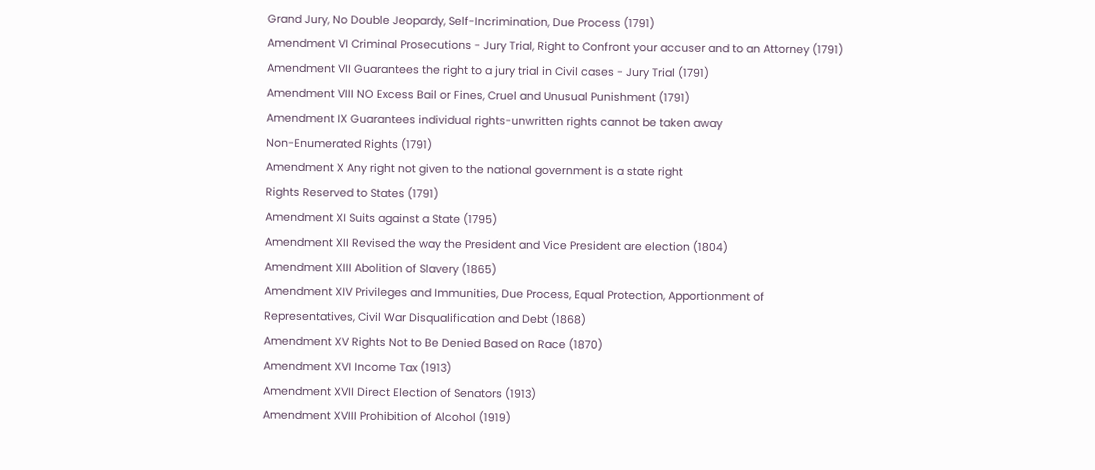Grand Jury, No Double Jeopardy, Self-Incrimination, Due Process (1791)
Amendment VI Criminal Prosecutions - Jury Trial, Right to Confront your accuser and to an Attorney (1791)
Amendment VII Guarantees the right to a jury trial in Civil cases - Jury Trial (1791)
Amendment VIII NO Excess Bail or Fines, Cruel and Unusual Punishment (1791)
Amendment IX Guarantees individual rights-unwritten rights cannot be taken away
Non-Enumerated Rights (1791)
Amendment X Any right not given to the national government is a state right
Rights Reserved to States (1791)
Amendment XI Suits against a State (1795)
Amendment XII Revised the way the President and Vice President are election (1804)
Amendment XIII Abolition of Slavery (1865)
Amendment XIV Privileges and Immunities, Due Process, Equal Protection, Apportionment of
Representatives, Civil War Disqualification and Debt (1868)
Amendment XV Rights Not to Be Denied Based on Race (1870)
Amendment XVI Income Tax (1913)
Amendment XVII Direct Election of Senators (1913)
Amendment XVIII Prohibition of Alcohol (1919)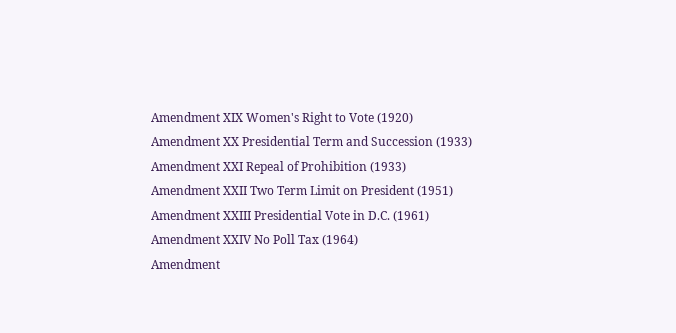Amendment XIX Women's Right to Vote (1920)
Amendment XX Presidential Term and Succession (1933)
Amendment XXI Repeal of Prohibition (1933)
Amendment XXII Two Term Limit on President (1951)
Amendment XXIII Presidential Vote in D.C. (1961)
Amendment XXIV No Poll Tax (1964)
Amendment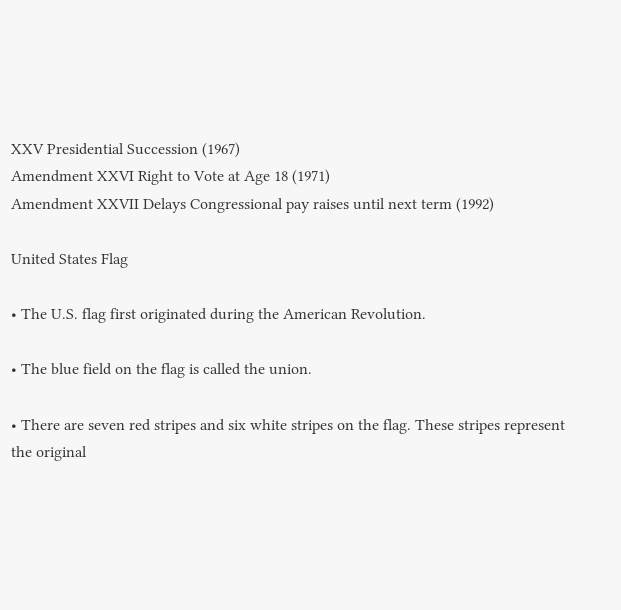XXV Presidential Succession (1967)
Amendment XXVI Right to Vote at Age 18 (1971)
Amendment XXVII Delays Congressional pay raises until next term (1992)

United States Flag

• The U.S. flag first originated during the American Revolution.

• The blue field on the flag is called the union.

• There are seven red stripes and six white stripes on the flag. These stripes represent the original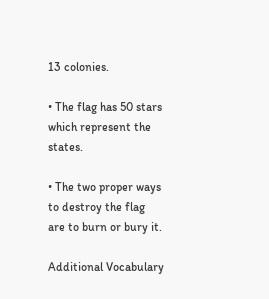13 colonies.

• The flag has 50 stars which represent the states.

• The two proper ways to destroy the flag are to burn or bury it.

Additional Vocabulary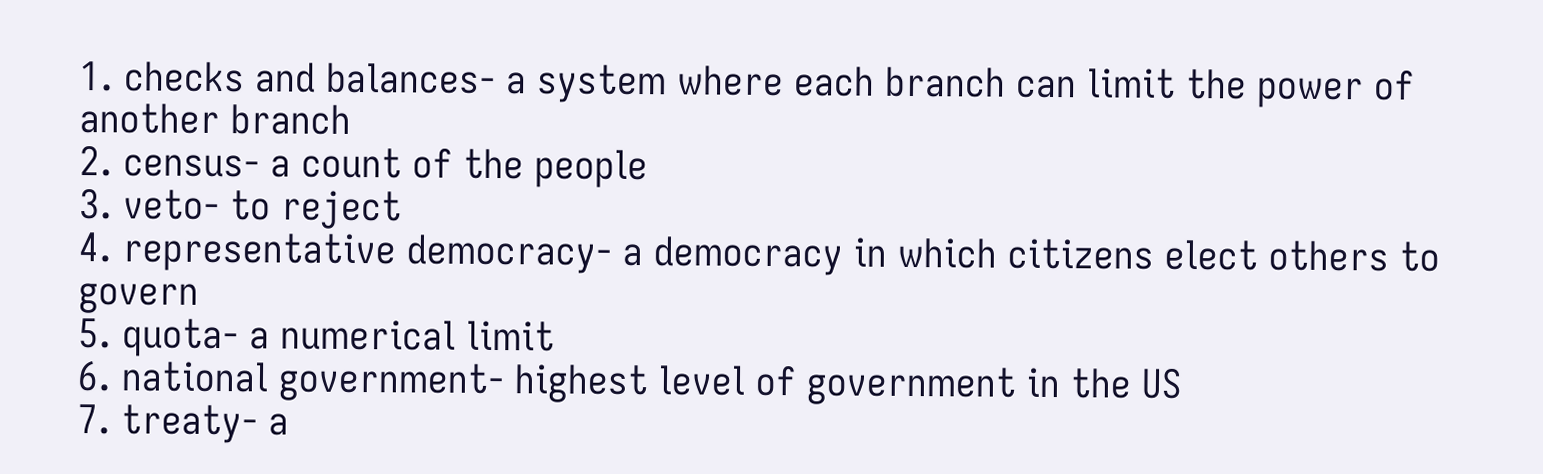1. checks and balances- a system where each branch can limit the power of another branch
2. census- a count of the people
3. veto- to reject
4. representative democracy- a democracy in which citizens elect others to govern
5. quota- a numerical limit
6. national government- highest level of government in the US
7. treaty- a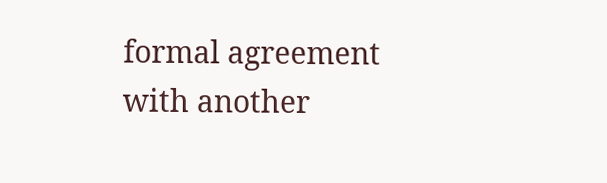formal agreement with another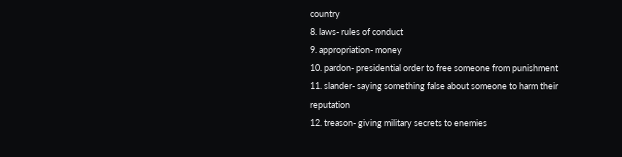country
8. laws- rules of conduct
9. appropriation- money
10. pardon- presidential order to free someone from punishment
11. slander- saying something false about someone to harm their reputation
12. treason- giving military secrets to enemies